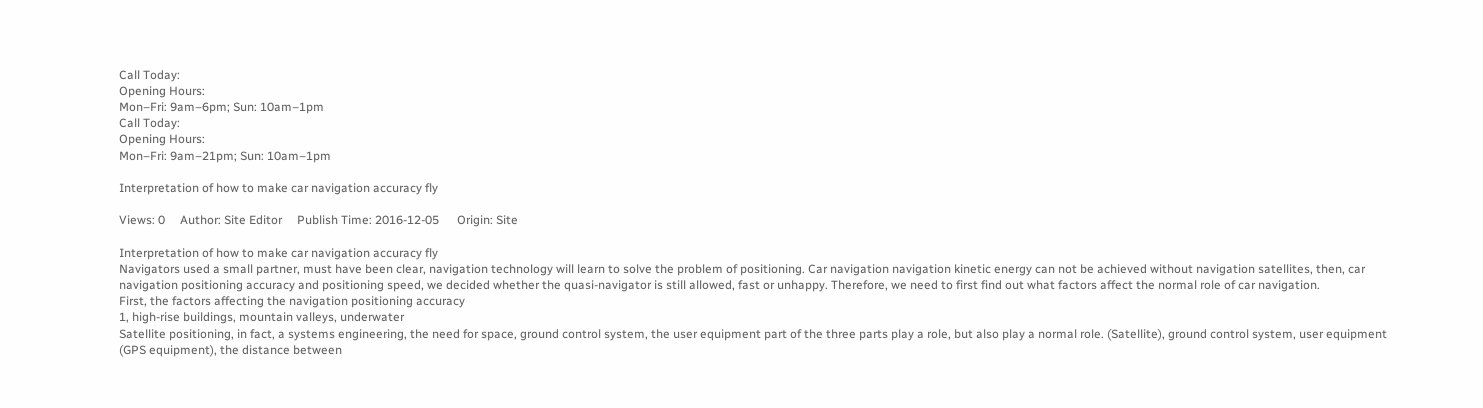Call Today:
Opening Hours:
Mon–Fri: 9am–6pm; Sun: 10am–1pm
Call Today:
Opening Hours:
Mon–Fri: 9am–21pm; Sun: 10am–1pm

Interpretation of how to make car navigation accuracy fly

Views: 0     Author: Site Editor     Publish Time: 2016-12-05      Origin: Site

Interpretation of how to make car navigation accuracy fly
Navigators used a small partner, must have been clear, navigation technology will learn to solve the problem of positioning. Car navigation navigation kinetic energy can not be achieved without navigation satellites, then, car navigation positioning accuracy and positioning speed, we decided whether the quasi-navigator is still allowed, fast or unhappy. Therefore, we need to first find out what factors affect the normal role of car navigation.
First, the factors affecting the navigation positioning accuracy
1, high-rise buildings, mountain valleys, underwater
Satellite positioning, in fact, a systems engineering, the need for space, ground control system, the user equipment part of the three parts play a role, but also play a normal role. (Satellite), ground control system, user equipment (GPS equipment), the distance between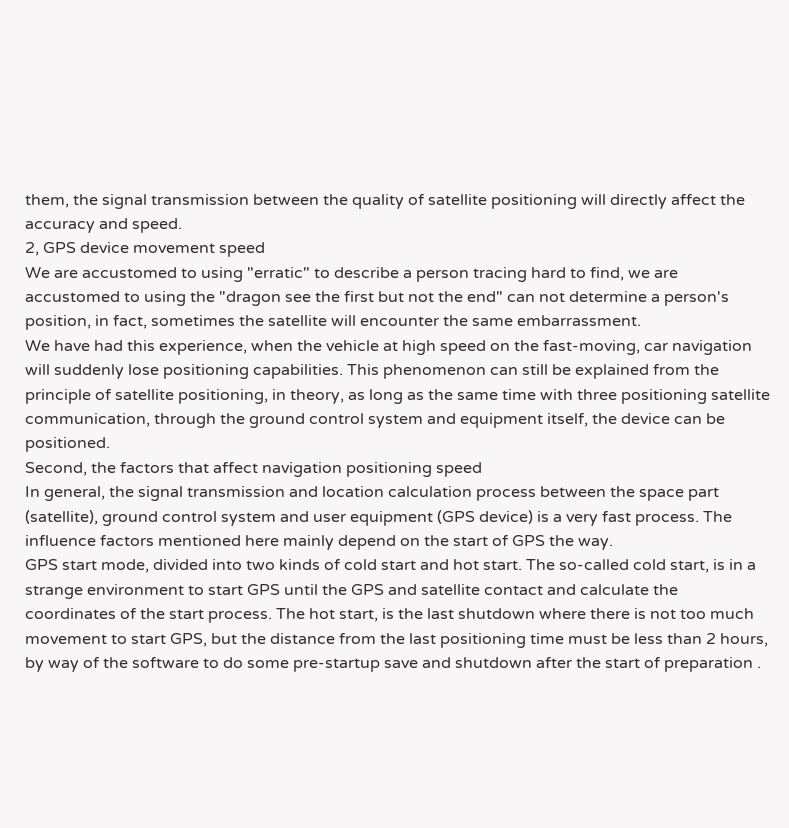them, the signal transmission between the quality of satellite positioning will directly affect the accuracy and speed.
2, GPS device movement speed
We are accustomed to using "erratic" to describe a person tracing hard to find, we are accustomed to using the "dragon see the first but not the end" can not determine a person's position, in fact, sometimes the satellite will encounter the same embarrassment.
We have had this experience, when the vehicle at high speed on the fast-moving, car navigation will suddenly lose positioning capabilities. This phenomenon can still be explained from the principle of satellite positioning, in theory, as long as the same time with three positioning satellite communication, through the ground control system and equipment itself, the device can be positioned.
Second, the factors that affect navigation positioning speed
In general, the signal transmission and location calculation process between the space part (satellite), ground control system and user equipment (GPS device) is a very fast process. The influence factors mentioned here mainly depend on the start of GPS the way.
GPS start mode, divided into two kinds of cold start and hot start. The so-called cold start, is in a strange environment to start GPS until the GPS and satellite contact and calculate the coordinates of the start process. The hot start, is the last shutdown where there is not too much movement to start GPS, but the distance from the last positioning time must be less than 2 hours, by way of the software to do some pre-startup save and shutdown after the start of preparation .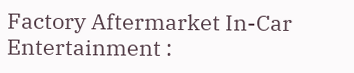Factory Aftermarket In-Car Entertainment :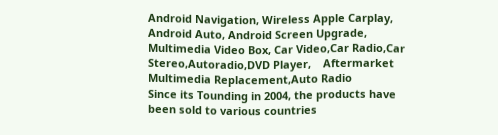Android Navigation, Wireless Apple Carplay, Android Auto, Android Screen Upgrade, Multimedia Video Box, Car Video,Car Radio,Car Stereo,Autoradio,DVD Player,    Aftermarket Multimedia Replacement,Auto Radio
Since its Tounding in 2004, the products have been sold to various countries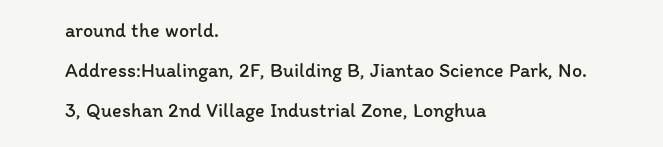around the world.
Address:Hualingan, 2F, Building B, Jiantao Science Park, No. 3, Queshan 2nd Village Industrial Zone, Longhua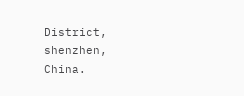District, shenzhen, China.